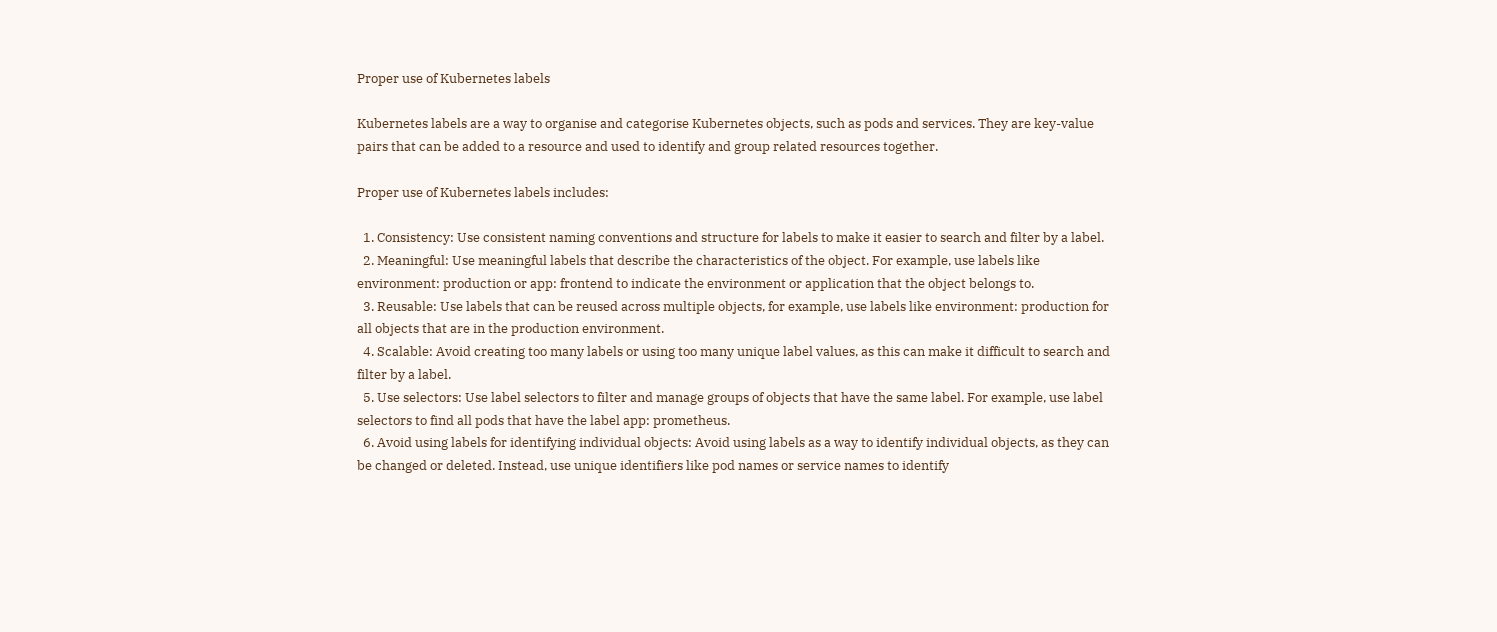Proper use of Kubernetes labels

Kubernetes labels are a way to organise and categorise Kubernetes objects, such as pods and services. They are key-value pairs that can be added to a resource and used to identify and group related resources together.

Proper use of Kubernetes labels includes:

  1. Consistency: Use consistent naming conventions and structure for labels to make it easier to search and filter by a label.
  2. Meaningful: Use meaningful labels that describe the characteristics of the object. For example, use labels like environment: production or app: frontend to indicate the environment or application that the object belongs to.
  3. Reusable: Use labels that can be reused across multiple objects, for example, use labels like environment: production for all objects that are in the production environment.
  4. Scalable: Avoid creating too many labels or using too many unique label values, as this can make it difficult to search and filter by a label.
  5. Use selectors: Use label selectors to filter and manage groups of objects that have the same label. For example, use label selectors to find all pods that have the label app: prometheus.
  6. Avoid using labels for identifying individual objects: Avoid using labels as a way to identify individual objects, as they can be changed or deleted. Instead, use unique identifiers like pod names or service names to identify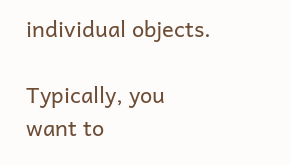individual objects.

Typically, you want to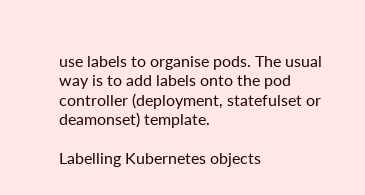use labels to organise pods. The usual way is to add labels onto the pod controller (deployment, statefulset or deamonset) template.

Labelling Kubernetes objects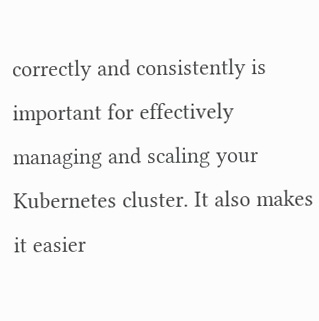correctly and consistently is important for effectively managing and scaling your Kubernetes cluster. It also makes it easier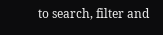to search, filter and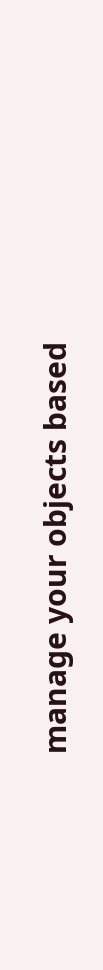manage your objects based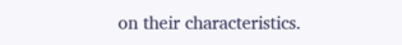on their characteristics.